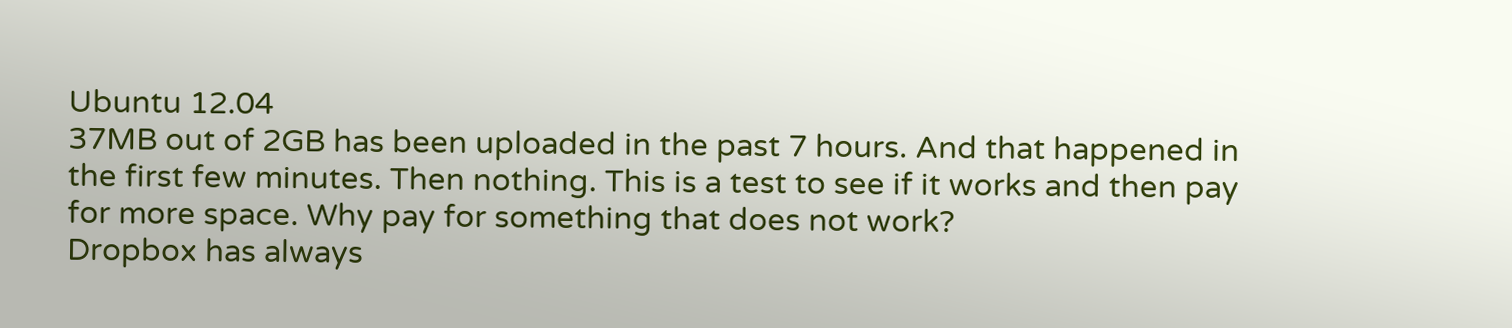Ubuntu 12.04
37MB out of 2GB has been uploaded in the past 7 hours. And that happened in the first few minutes. Then nothing. This is a test to see if it works and then pay for more space. Why pay for something that does not work?
Dropbox has always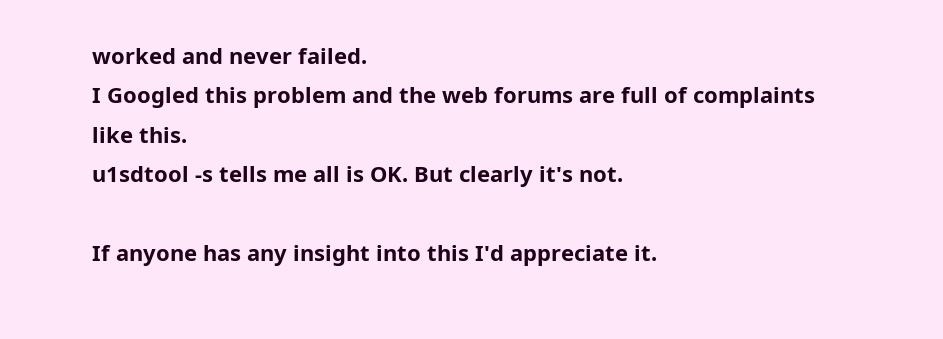worked and never failed.
I Googled this problem and the web forums are full of complaints like this.
u1sdtool -s tells me all is OK. But clearly it's not.

If anyone has any insight into this I'd appreciate it.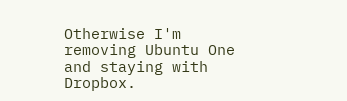Otherwise I'm removing Ubuntu One and staying with Dropbox.